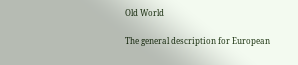Old World

The general description for European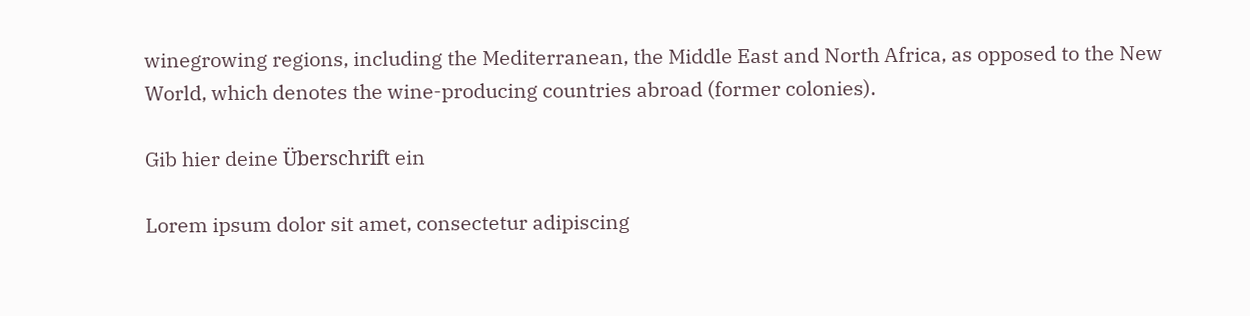winegrowing regions, including the Mediterranean, the Middle East and North Africa, as opposed to the New World, which denotes the wine-producing countries abroad (former colonies).

Gib hier deine Überschrift ein

Lorem ipsum dolor sit amet, consectetur adipiscing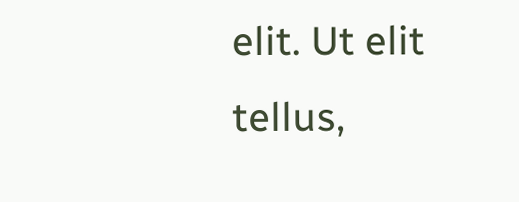elit. Ut elit tellus,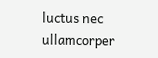luctus nec ullamcorper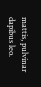mattis, pulvinar dapibus leo.